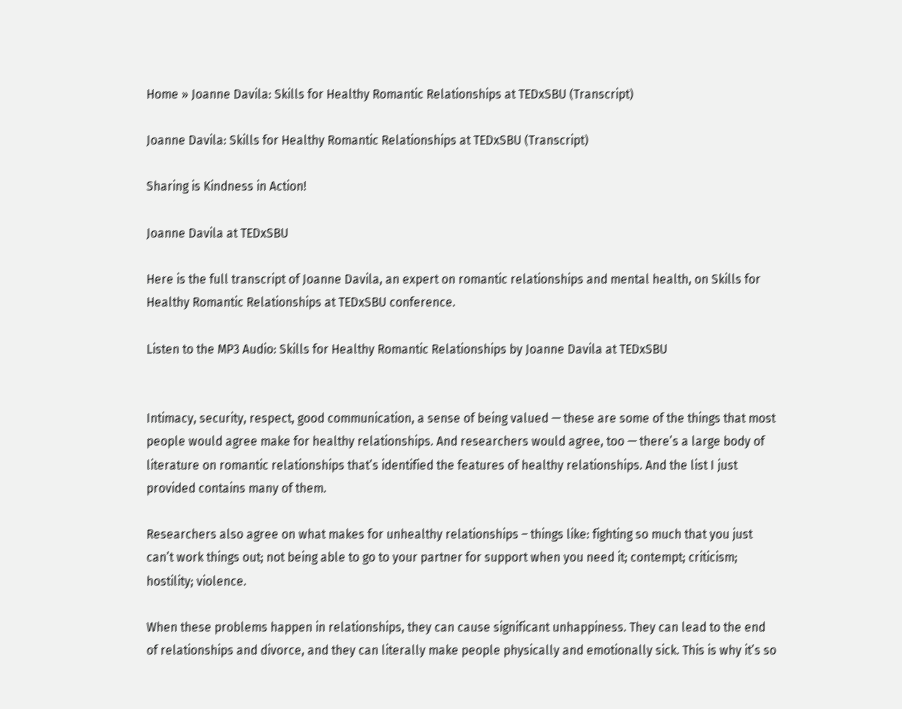Home » Joanne Davila: Skills for Healthy Romantic Relationships at TEDxSBU (Transcript)

Joanne Davila: Skills for Healthy Romantic Relationships at TEDxSBU (Transcript)

Sharing is Kindness in Action!

Joanne Davila at TEDxSBU

Here is the full transcript of Joanne Davila, an expert on romantic relationships and mental health, on Skills for Healthy Romantic Relationships at TEDxSBU conference.

Listen to the MP3 Audio: Skills for Healthy Romantic Relationships by Joanne Davila at TEDxSBU


Intimacy, security, respect, good communication, a sense of being valued — these are some of the things that most people would agree make for healthy relationships. And researchers would agree, too — there’s a large body of literature on romantic relationships that’s identified the features of healthy relationships. And the list I just provided contains many of them.

Researchers also agree on what makes for unhealthy relationships – things like: fighting so much that you just can’t work things out; not being able to go to your partner for support when you need it; contempt; criticism; hostility; violence.

When these problems happen in relationships, they can cause significant unhappiness. They can lead to the end of relationships and divorce, and they can literally make people physically and emotionally sick. This is why it’s so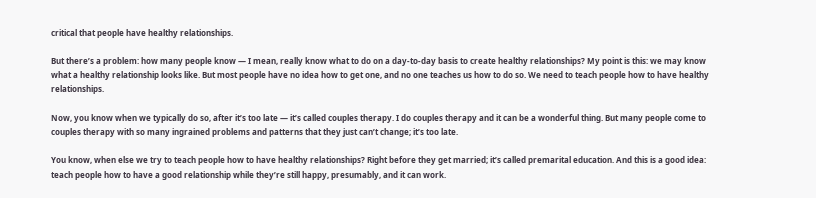critical that people have healthy relationships.

But there’s a problem: how many people know — I mean, really know what to do on a day-to-day basis to create healthy relationships? My point is this: we may know what a healthy relationship looks like. But most people have no idea how to get one, and no one teaches us how to do so. We need to teach people how to have healthy relationships.

Now, you know when we typically do so, after it’s too late — it’s called couples therapy. I do couples therapy and it can be a wonderful thing. But many people come to couples therapy with so many ingrained problems and patterns that they just can’t change; it’s too late.

You know, when else we try to teach people how to have healthy relationships? Right before they get married; it’s called premarital education. And this is a good idea: teach people how to have a good relationship while they’re still happy, presumably, and it can work.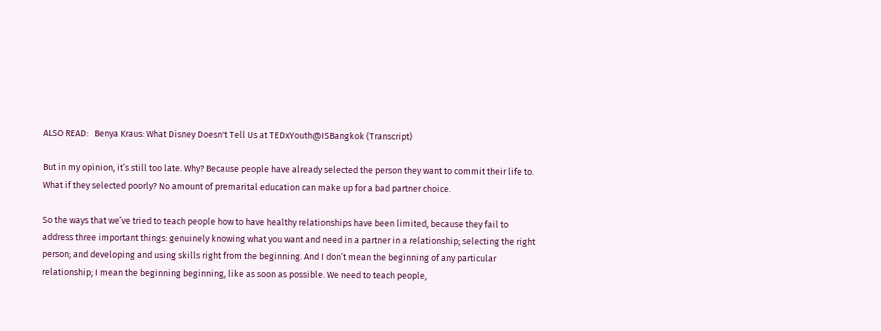ALSO READ:   Benya Kraus: What Disney Doesn't Tell Us at TEDxYouth@ISBangkok (Transcript)

But in my opinion, it’s still too late. Why? Because people have already selected the person they want to commit their life to. What if they selected poorly? No amount of premarital education can make up for a bad partner choice.

So the ways that we’ve tried to teach people how to have healthy relationships have been limited, because they fail to address three important things: genuinely knowing what you want and need in a partner in a relationship; selecting the right person; and developing and using skills right from the beginning. And I don’t mean the beginning of any particular relationship; I mean the beginning beginning, like as soon as possible. We need to teach people,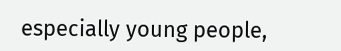especially young people,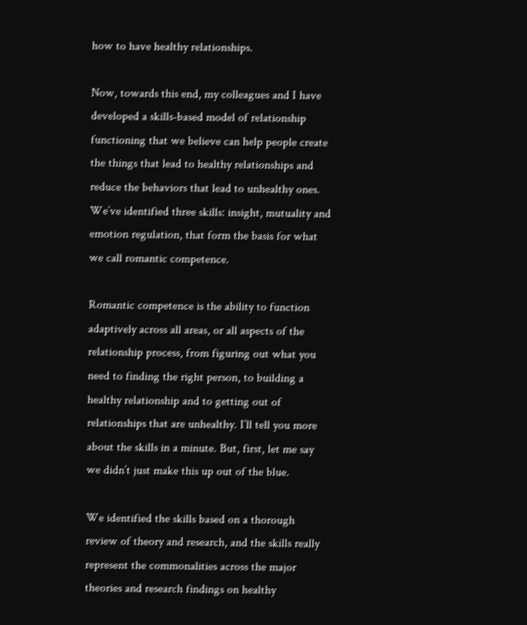how to have healthy relationships.

Now, towards this end, my colleagues and I have developed a skills-based model of relationship functioning that we believe can help people create the things that lead to healthy relationships and reduce the behaviors that lead to unhealthy ones. We’ve identified three skills: insight, mutuality and emotion regulation, that form the basis for what we call romantic competence.

Romantic competence is the ability to function adaptively across all areas, or all aspects of the relationship process, from figuring out what you need to finding the right person, to building a healthy relationship and to getting out of relationships that are unhealthy. I’ll tell you more about the skills in a minute. But, first, let me say we didn’t just make this up out of the blue.

We identified the skills based on a thorough review of theory and research, and the skills really represent the commonalities across the major theories and research findings on healthy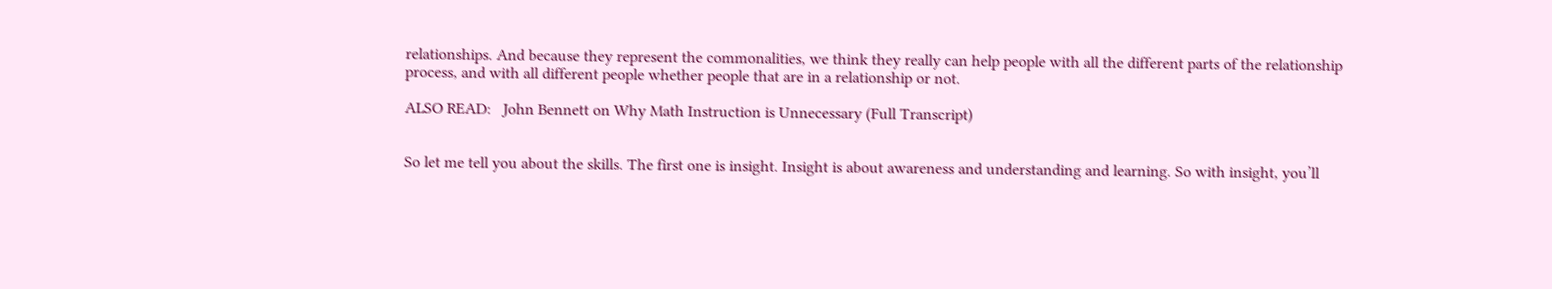relationships. And because they represent the commonalities, we think they really can help people with all the different parts of the relationship process, and with all different people whether people that are in a relationship or not.

ALSO READ:   John Bennett on Why Math Instruction is Unnecessary (Full Transcript)


So let me tell you about the skills. The first one is insight. Insight is about awareness and understanding and learning. So with insight, you’ll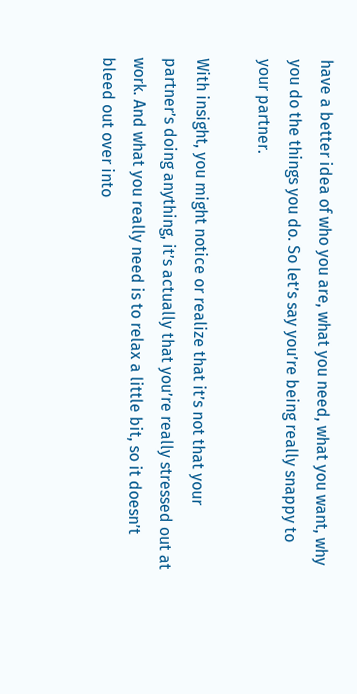have a better idea of who you are, what you need, what you want, why you do the things you do. So let’s say you’re being really snappy to your partner.

With insight, you might notice or realize that it’s not that your partner’s doing anything, it’s actually that you’re really stressed out at work. And what you really need is to relax a little bit, so it doesn’t bleed out over into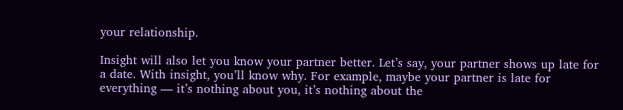your relationship.

Insight will also let you know your partner better. Let’s say, your partner shows up late for a date. With insight, you’ll know why. For example, maybe your partner is late for everything — it’s nothing about you, it’s nothing about the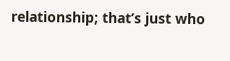relationship; that’s just who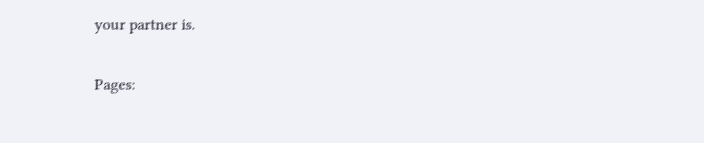your partner is.

Pages: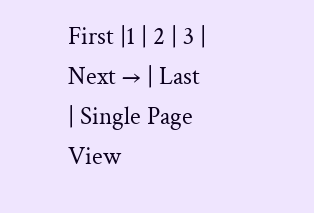First |1 | 2 | 3 | Next → | Last | Single Page View